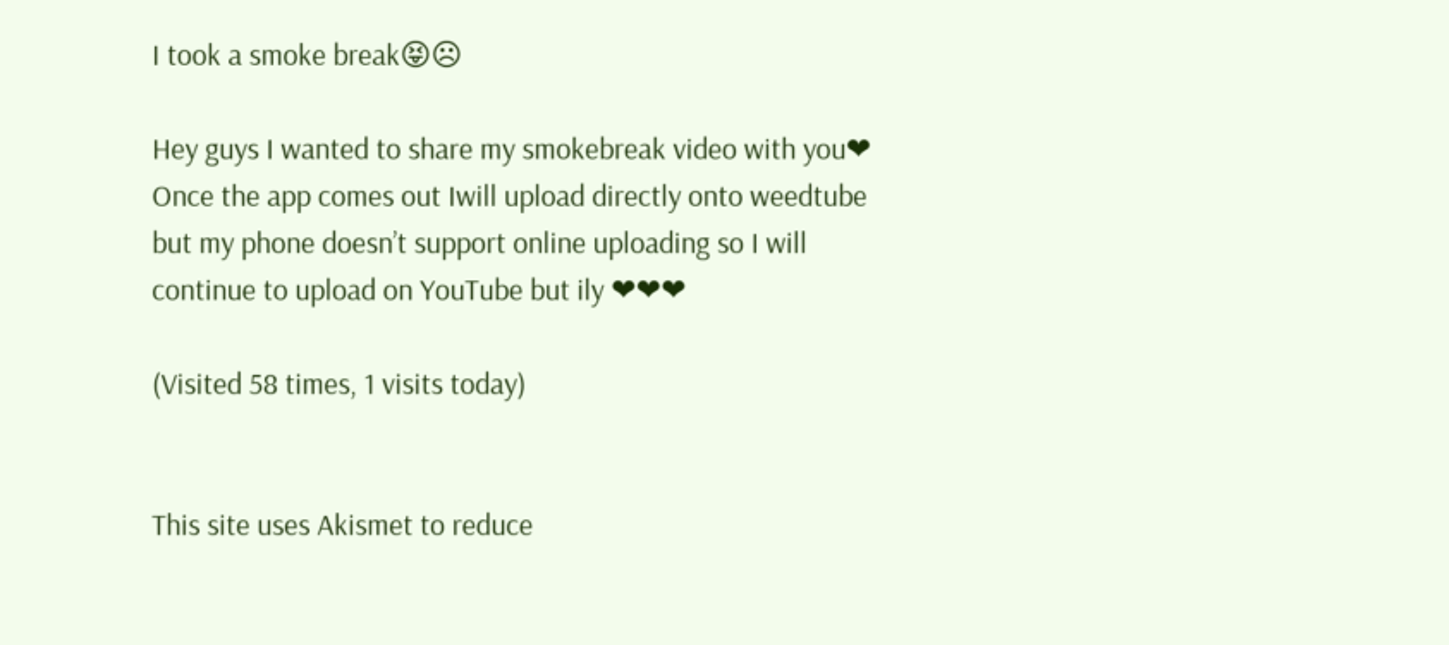I took a smoke break😝☹

Hey guys I wanted to share my smokebreak video with you❤ Once the app comes out Iwill upload directly onto weedtube but my phone doesn’t support online uploading so I will continue to upload on YouTube but ily ❤❤❤

(Visited 58 times, 1 visits today)


This site uses Akismet to reduce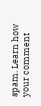spam. Learn how your comment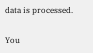data is processed.

You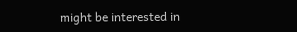might be interested in